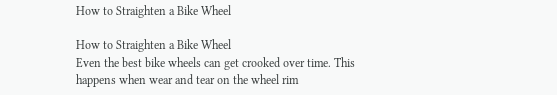How to Straighten a Bike Wheel

How to Straighten a Bike Wheel
Even the best bike wheels can get crooked over time. This happens when wear and tear on the wheel rim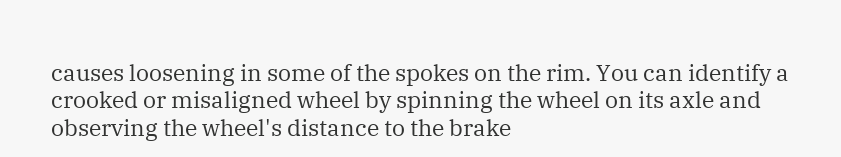causes loosening in some of the spokes on the rim. You can identify a crooked or misaligned wheel by spinning the wheel on its axle and observing the wheel's distance to the brake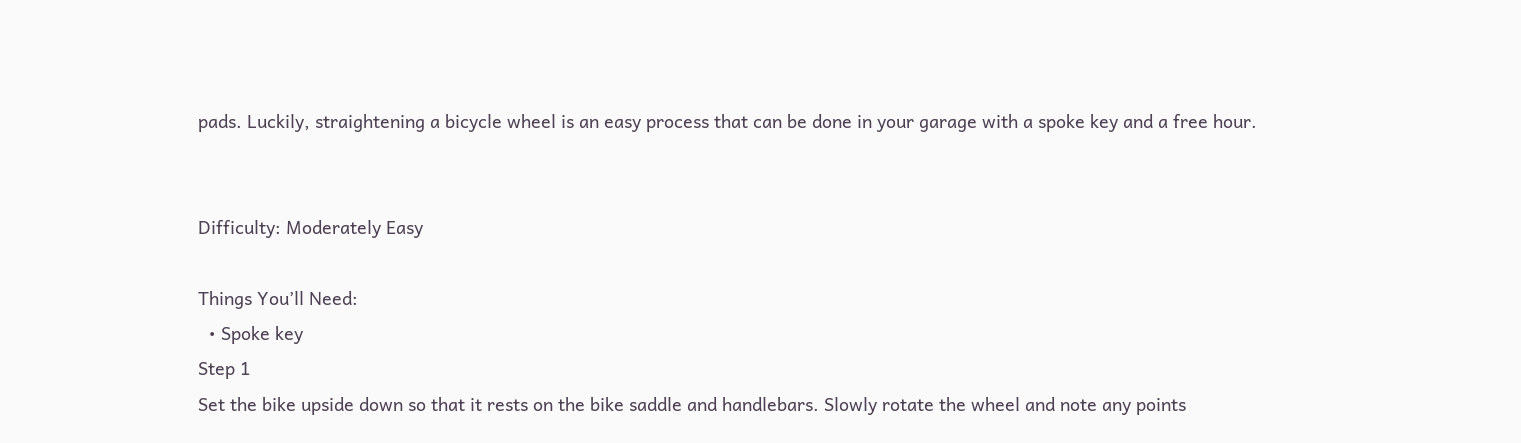pads. Luckily, straightening a bicycle wheel is an easy process that can be done in your garage with a spoke key and a free hour.


Difficulty: Moderately Easy

Things You’ll Need:
  • Spoke key
Step 1
Set the bike upside down so that it rests on the bike saddle and handlebars. Slowly rotate the wheel and note any points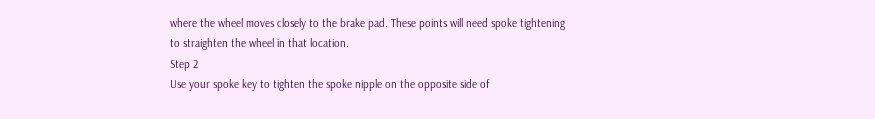where the wheel moves closely to the brake pad. These points will need spoke tightening to straighten the wheel in that location.
Step 2
Use your spoke key to tighten the spoke nipple on the opposite side of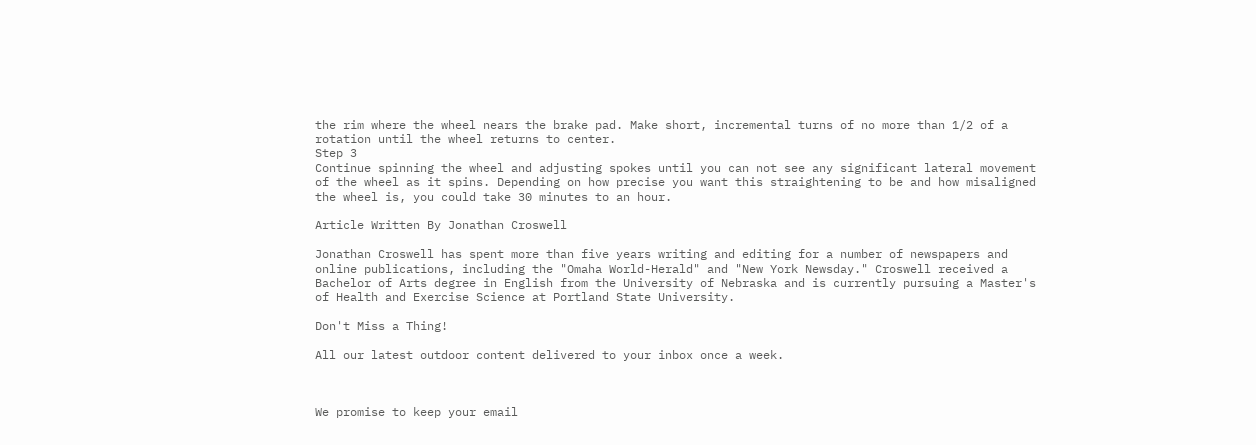the rim where the wheel nears the brake pad. Make short, incremental turns of no more than 1/2 of a rotation until the wheel returns to center.
Step 3
Continue spinning the wheel and adjusting spokes until you can not see any significant lateral movement of the wheel as it spins. Depending on how precise you want this straightening to be and how misaligned the wheel is, you could take 30 minutes to an hour.

Article Written By Jonathan Croswell

Jonathan Croswell has spent more than five years writing and editing for a number of newspapers and online publications, including the "Omaha World-Herald" and "New York Newsday." Croswell received a Bachelor of Arts degree in English from the University of Nebraska and is currently pursuing a Master's of Health and Exercise Science at Portland State University.

Don't Miss a Thing!

All our latest outdoor content delivered to your inbox once a week.



We promise to keep your email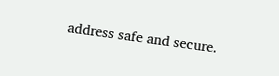address safe and secure.